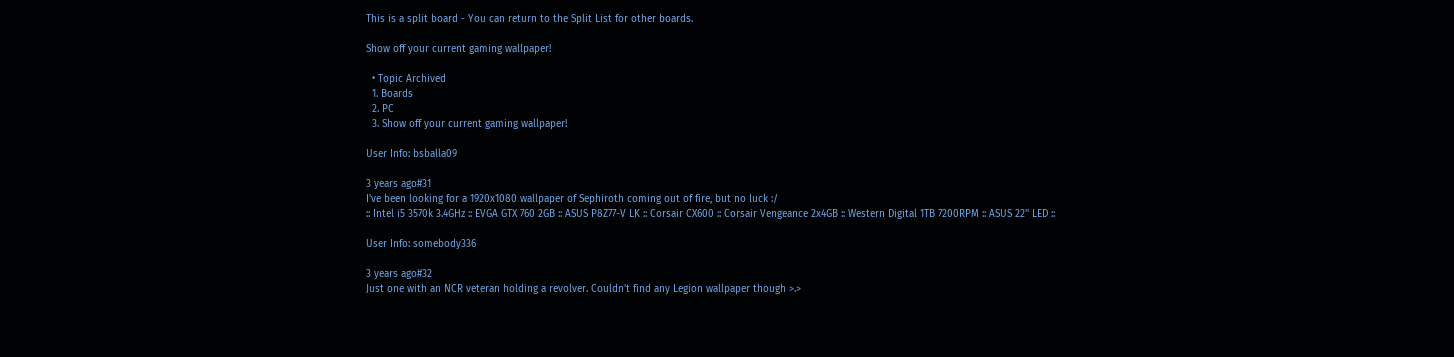This is a split board - You can return to the Split List for other boards.

Show off your current gaming wallpaper!

  • Topic Archived
  1. Boards
  2. PC
  3. Show off your current gaming wallpaper!

User Info: bsballa09

3 years ago#31
I've been looking for a 1920x1080 wallpaper of Sephiroth coming out of fire, but no luck :/
:: Intel i5 3570k 3.4GHz :: EVGA GTX 760 2GB :: ASUS P8Z77-V LK :: Corsair CX600 :: Corsair Vengeance 2x4GB :: Western Digital 1TB 7200RPM :: ASUS 22'' LED ::

User Info: somebody336

3 years ago#32
Just one with an NCR veteran holding a revolver. Couldn't find any Legion wallpaper though >.>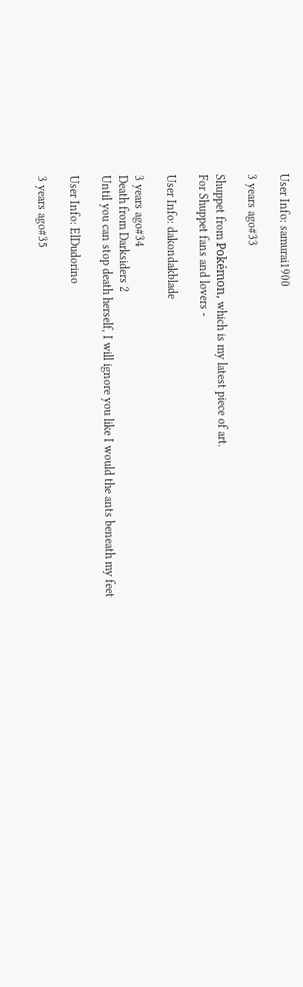User Info: samurai1900

3 years ago#33

Shuppet from Pokémon, which is my latest piece of art.
For Shuppet fans and lovers -

User Info: dakondakblade

3 years ago#34
Death from Darksiders 2
Until you can stop death herself, I will ignore you like I would the ants beneath my feet

User Info: ElDudorino

3 years ago#35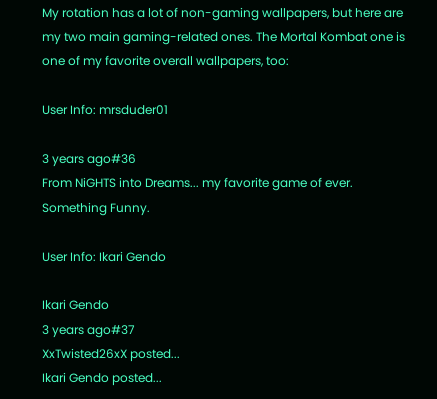My rotation has a lot of non-gaming wallpapers, but here are my two main gaming-related ones. The Mortal Kombat one is one of my favorite overall wallpapers, too:

User Info: mrsduder01

3 years ago#36
From NiGHTS into Dreams... my favorite game of ever.
Something Funny.

User Info: Ikari Gendo

Ikari Gendo
3 years ago#37
XxTwisted26xX posted...
Ikari Gendo posted...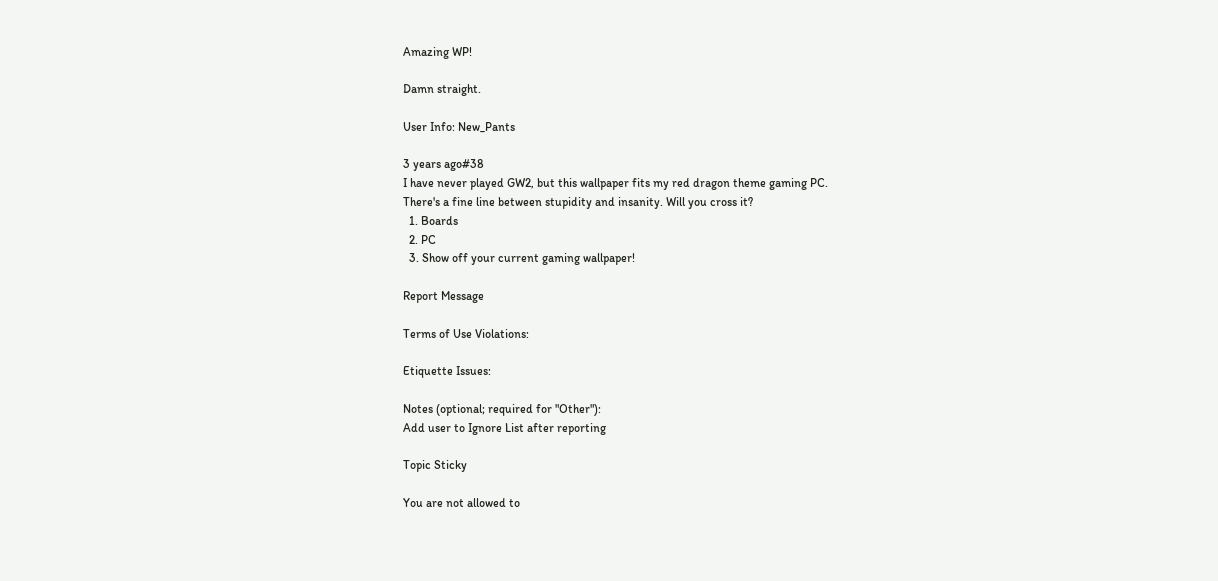Amazing WP!

Damn straight.

User Info: New_Pants

3 years ago#38
I have never played GW2, but this wallpaper fits my red dragon theme gaming PC.
There's a fine line between stupidity and insanity. Will you cross it?
  1. Boards
  2. PC
  3. Show off your current gaming wallpaper!

Report Message

Terms of Use Violations:

Etiquette Issues:

Notes (optional; required for "Other"):
Add user to Ignore List after reporting

Topic Sticky

You are not allowed to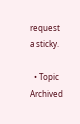request a sticky.

  • Topic Archived